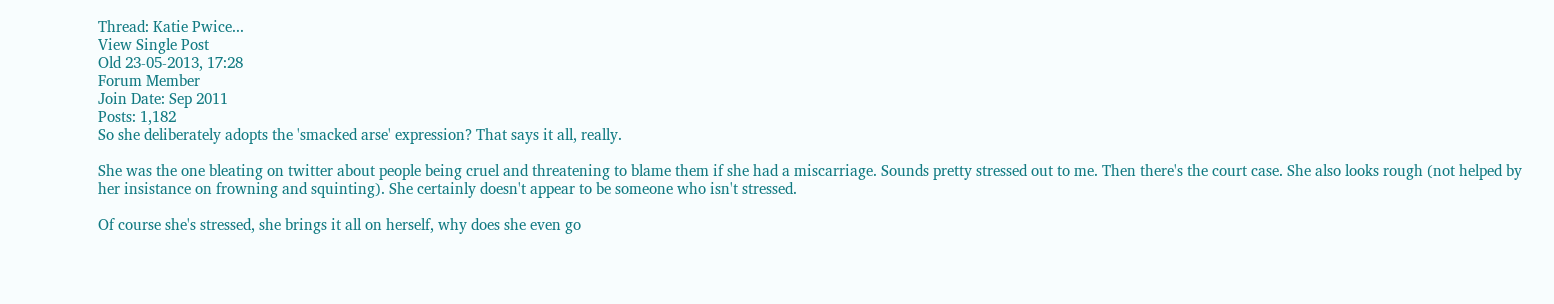Thread: Katie Pwice...
View Single Post
Old 23-05-2013, 17:28
Forum Member
Join Date: Sep 2011
Posts: 1,182
So she deliberately adopts the 'smacked arse' expression? That says it all, really.

She was the one bleating on twitter about people being cruel and threatening to blame them if she had a miscarriage. Sounds pretty stressed out to me. Then there's the court case. She also looks rough (not helped by her insistance on frowning and squinting). She certainly doesn't appear to be someone who isn't stressed.

Of course she's stressed, she brings it all on herself, why does she even go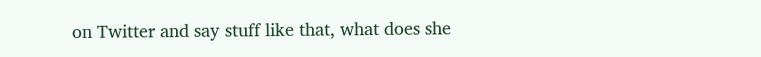on Twitter and say stuff like that, what does she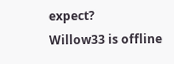expect?
Willow33 is offline